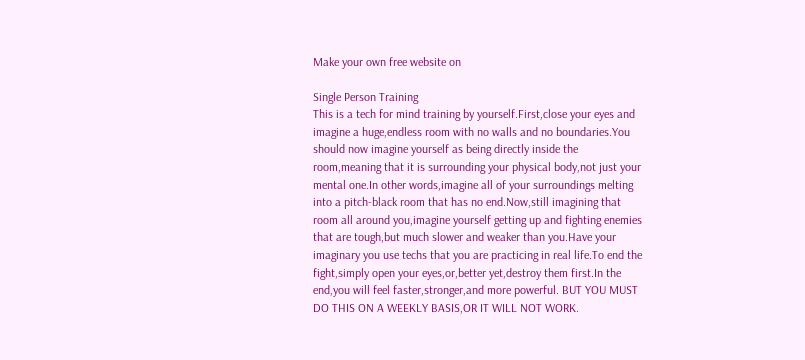Make your own free website on

Single Person Training
This is a tech for mind training by yourself.First,close your eyes and imagine a huge,endless room with no walls and no boundaries.You should now imagine yourself as being directly inside the room,meaning that it is surrounding your physical body,not just your mental one.In other words,imagine all of your surroundings melting into a pitch-black room that has no end.Now,still imagining that room all around you,imagine yourself getting up and fighting enemies that are tough,but much slower and weaker than you.Have your imaginary you use techs that you are practicing in real life.To end the fight,simply open your eyes,or,better yet,destroy them first.In the end,you will feel faster,stronger,and more powerful. BUT YOU MUST DO THIS ON A WEEKLY BASIS,OR IT WILL NOT WORK.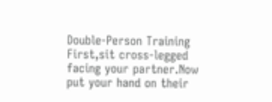Double-Person Training
First,sit cross-legged facing your partner.Now put your hand on their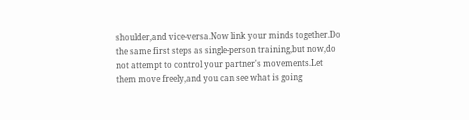shoulder,and vice-versa.Now link your minds together.Do the same first steps as single-person training,but now,do not attempt to control your partner's movements.Let them move freely,and you can see what is going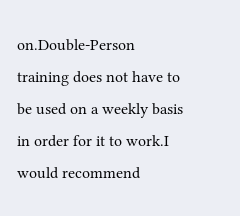on.Double-Person training does not have to be used on a weekly basis in order for it to work.I would recommend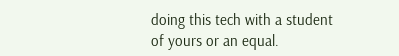doing this tech with a student of yours or an equal.